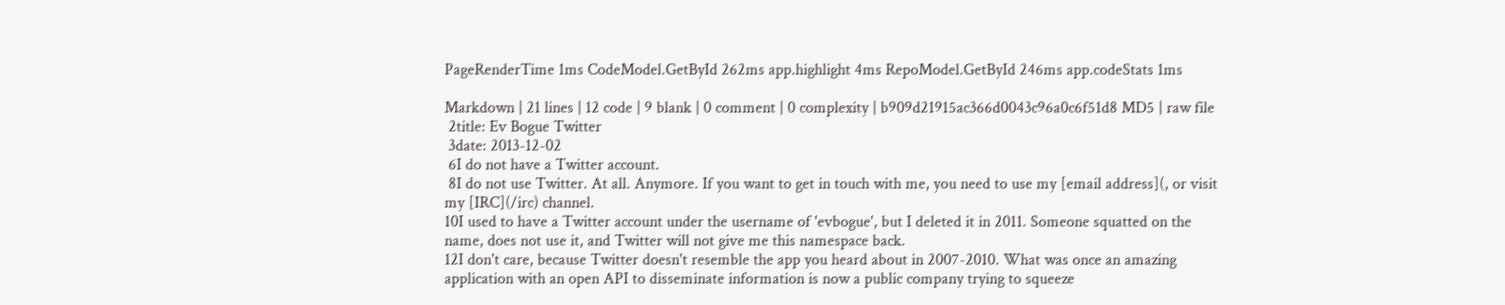PageRenderTime 1ms CodeModel.GetById 262ms app.highlight 4ms RepoModel.GetById 246ms app.codeStats 1ms

Markdown | 21 lines | 12 code | 9 blank | 0 comment | 0 complexity | b909d21915ac366d0043c96a0c6f51d8 MD5 | raw file
 2title: Ev Bogue Twitter
 3date: 2013-12-02
 6I do not have a Twitter account.
 8I do not use Twitter. At all. Anymore. If you want to get in touch with me, you need to use my [email address](, or visit my [IRC](/irc) channel.
10I used to have a Twitter account under the username of 'evbogue', but I deleted it in 2011. Someone squatted on the name, does not use it, and Twitter will not give me this namespace back.
12I don't care, because Twitter doesn't resemble the app you heard about in 2007-2010. What was once an amazing application with an open API to disseminate information is now a public company trying to squeeze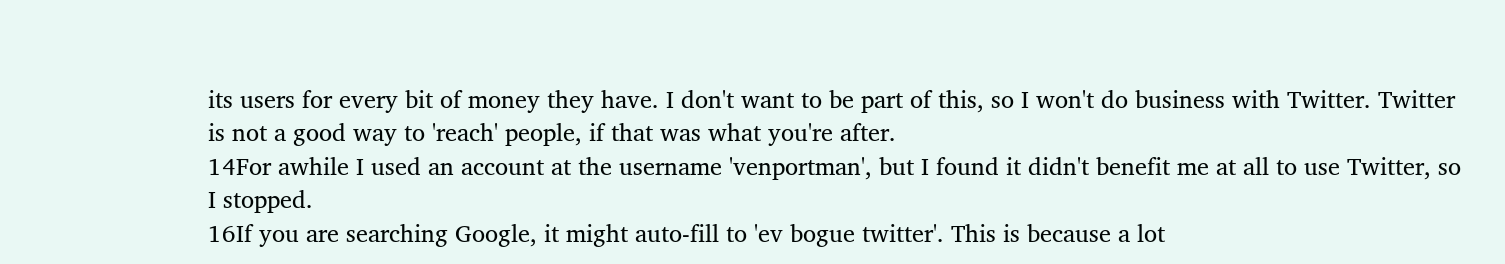its users for every bit of money they have. I don't want to be part of this, so I won't do business with Twitter. Twitter is not a good way to 'reach' people, if that was what you're after.
14For awhile I used an account at the username 'venportman', but I found it didn't benefit me at all to use Twitter, so I stopped.
16If you are searching Google, it might auto-fill to 'ev bogue twitter'. This is because a lot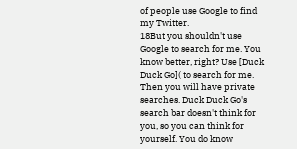of people use Google to find my Twitter.
18But you shouldn't use Google to search for me. You know better, right? Use [Duck Duck Go]( to search for me. Then you will have private searches. Duck Duck Go's search bar doesn't think for you, so you can think for yourself. You do know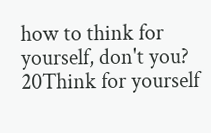how to think for yourself, don't you?
20Think for yourself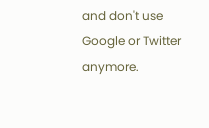and don't use Google or Twitter anymore.